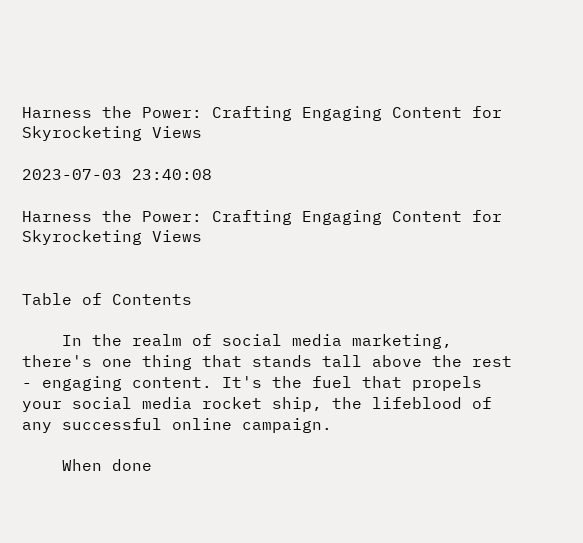Harness the Power: Crafting Engaging Content for Skyrocketing Views

2023-07-03 23:40:08

Harness the Power: Crafting Engaging Content for Skyrocketing Views


Table of Contents

    In the realm of social media marketing, there's one thing that stands tall above the rest - engaging content. It's the fuel that propels your social media rocket ship, the lifeblood of any successful online campaign.

    When done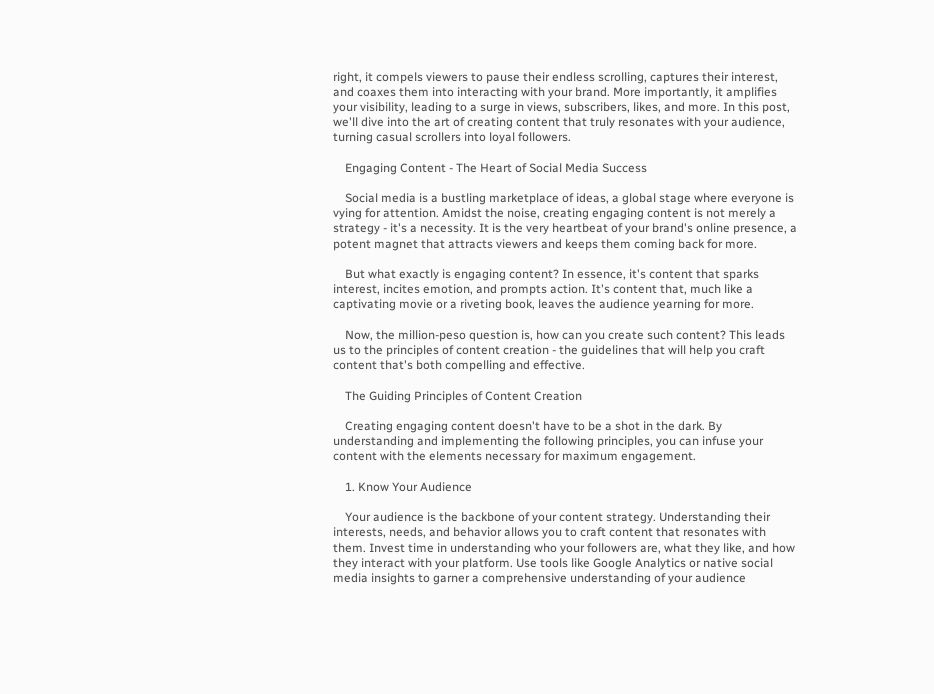right, it compels viewers to pause their endless scrolling, captures their interest, and coaxes them into interacting with your brand. More importantly, it amplifies your visibility, leading to a surge in views, subscribers, likes, and more. In this post, we'll dive into the art of creating content that truly resonates with your audience, turning casual scrollers into loyal followers.

    Engaging Content - The Heart of Social Media Success

    Social media is a bustling marketplace of ideas, a global stage where everyone is vying for attention. Amidst the noise, creating engaging content is not merely a strategy - it's a necessity. It is the very heartbeat of your brand's online presence, a potent magnet that attracts viewers and keeps them coming back for more.

    But what exactly is engaging content? In essence, it's content that sparks interest, incites emotion, and prompts action. It's content that, much like a captivating movie or a riveting book, leaves the audience yearning for more.

    Now, the million-peso question is, how can you create such content? This leads us to the principles of content creation - the guidelines that will help you craft content that's both compelling and effective.

    The Guiding Principles of Content Creation

    Creating engaging content doesn't have to be a shot in the dark. By understanding and implementing the following principles, you can infuse your content with the elements necessary for maximum engagement.

    1. Know Your Audience

    Your audience is the backbone of your content strategy. Understanding their interests, needs, and behavior allows you to craft content that resonates with them. Invest time in understanding who your followers are, what they like, and how they interact with your platform. Use tools like Google Analytics or native social media insights to garner a comprehensive understanding of your audience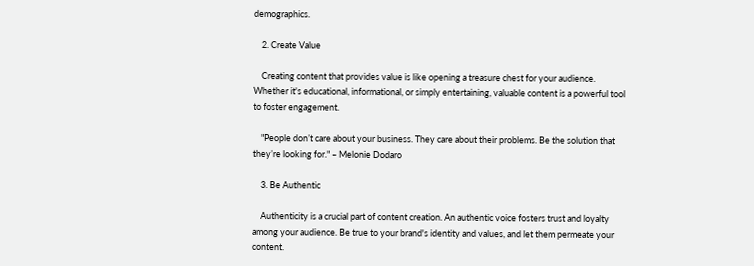demographics.

    2. Create Value

    Creating content that provides value is like opening a treasure chest for your audience. Whether it's educational, informational, or simply entertaining, valuable content is a powerful tool to foster engagement.

    "People don’t care about your business. They care about their problems. Be the solution that they’re looking for." – Melonie Dodaro

    3. Be Authentic

    Authenticity is a crucial part of content creation. An authentic voice fosters trust and loyalty among your audience. Be true to your brand's identity and values, and let them permeate your content.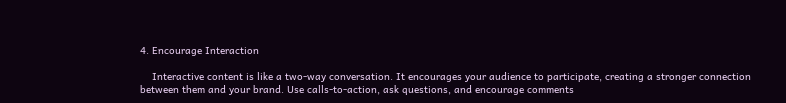4. Encourage Interaction

    Interactive content is like a two-way conversation. It encourages your audience to participate, creating a stronger connection between them and your brand. Use calls-to-action, ask questions, and encourage comments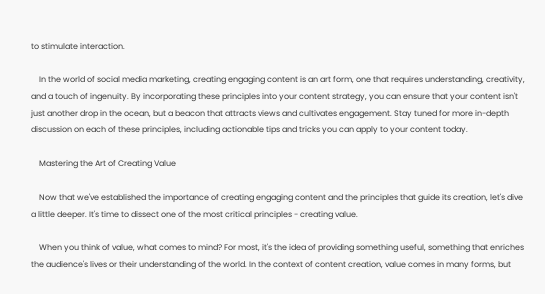to stimulate interaction.

    In the world of social media marketing, creating engaging content is an art form, one that requires understanding, creativity, and a touch of ingenuity. By incorporating these principles into your content strategy, you can ensure that your content isn't just another drop in the ocean, but a beacon that attracts views and cultivates engagement. Stay tuned for more in-depth discussion on each of these principles, including actionable tips and tricks you can apply to your content today.

    Mastering the Art of Creating Value

    Now that we've established the importance of creating engaging content and the principles that guide its creation, let's dive a little deeper. It's time to dissect one of the most critical principles - creating value.

    When you think of value, what comes to mind? For most, it's the idea of providing something useful, something that enriches the audience's lives or their understanding of the world. In the context of content creation, value comes in many forms, but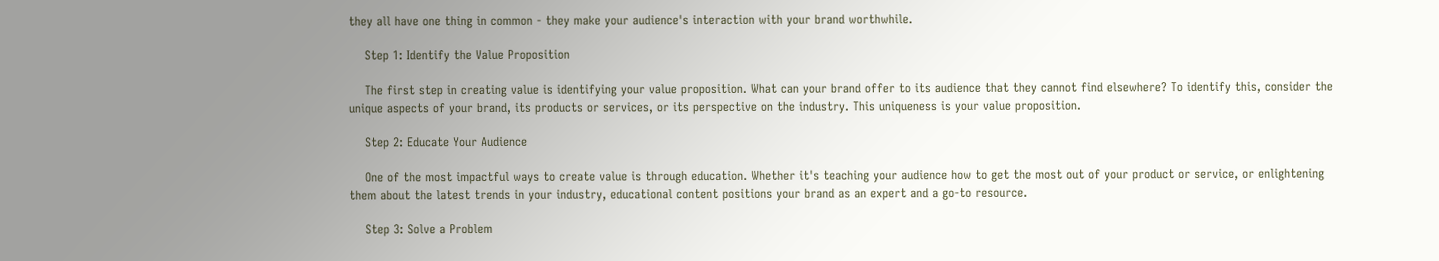they all have one thing in common - they make your audience's interaction with your brand worthwhile.

    Step 1: Identify the Value Proposition

    The first step in creating value is identifying your value proposition. What can your brand offer to its audience that they cannot find elsewhere? To identify this, consider the unique aspects of your brand, its products or services, or its perspective on the industry. This uniqueness is your value proposition.

    Step 2: Educate Your Audience

    One of the most impactful ways to create value is through education. Whether it's teaching your audience how to get the most out of your product or service, or enlightening them about the latest trends in your industry, educational content positions your brand as an expert and a go-to resource.

    Step 3: Solve a Problem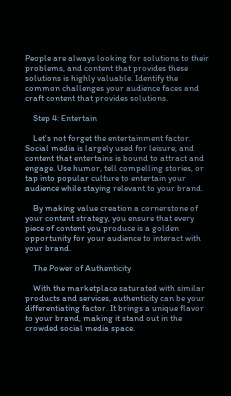People are always looking for solutions to their problems, and content that provides these solutions is highly valuable. Identify the common challenges your audience faces and craft content that provides solutions.

    Step 4: Entertain

    Let's not forget the entertainment factor. Social media is largely used for leisure, and content that entertains is bound to attract and engage. Use humor, tell compelling stories, or tap into popular culture to entertain your audience while staying relevant to your brand.

    By making value creation a cornerstone of your content strategy, you ensure that every piece of content you produce is a golden opportunity for your audience to interact with your brand.

    The Power of Authenticity

    With the marketplace saturated with similar products and services, authenticity can be your differentiating factor. It brings a unique flavor to your brand, making it stand out in the crowded social media space.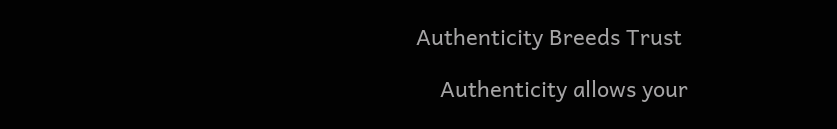Authenticity Breeds Trust

    Authenticity allows your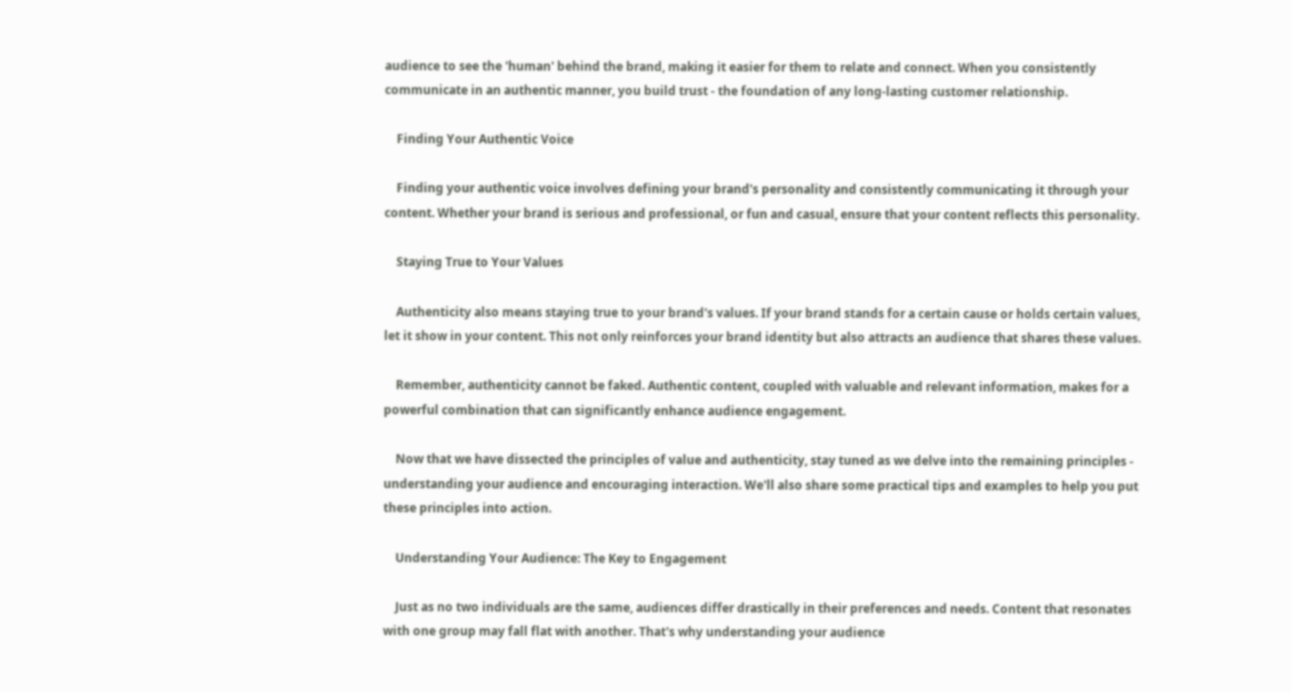audience to see the 'human' behind the brand, making it easier for them to relate and connect. When you consistently communicate in an authentic manner, you build trust - the foundation of any long-lasting customer relationship.

    Finding Your Authentic Voice

    Finding your authentic voice involves defining your brand's personality and consistently communicating it through your content. Whether your brand is serious and professional, or fun and casual, ensure that your content reflects this personality.

    Staying True to Your Values

    Authenticity also means staying true to your brand's values. If your brand stands for a certain cause or holds certain values, let it show in your content. This not only reinforces your brand identity but also attracts an audience that shares these values.

    Remember, authenticity cannot be faked. Authentic content, coupled with valuable and relevant information, makes for a powerful combination that can significantly enhance audience engagement.

    Now that we have dissected the principles of value and authenticity, stay tuned as we delve into the remaining principles - understanding your audience and encouraging interaction. We'll also share some practical tips and examples to help you put these principles into action.

    Understanding Your Audience: The Key to Engagement

    Just as no two individuals are the same, audiences differ drastically in their preferences and needs. Content that resonates with one group may fall flat with another. That's why understanding your audience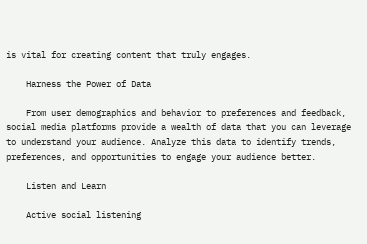is vital for creating content that truly engages.

    Harness the Power of Data

    From user demographics and behavior to preferences and feedback, social media platforms provide a wealth of data that you can leverage to understand your audience. Analyze this data to identify trends, preferences, and opportunities to engage your audience better.

    Listen and Learn

    Active social listening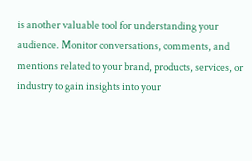is another valuable tool for understanding your audience. Monitor conversations, comments, and mentions related to your brand, products, services, or industry to gain insights into your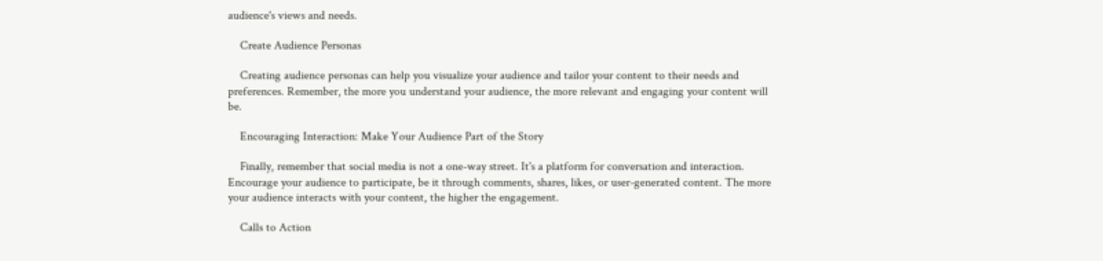audience's views and needs.

    Create Audience Personas

    Creating audience personas can help you visualize your audience and tailor your content to their needs and preferences. Remember, the more you understand your audience, the more relevant and engaging your content will be.

    Encouraging Interaction: Make Your Audience Part of the Story

    Finally, remember that social media is not a one-way street. It's a platform for conversation and interaction. Encourage your audience to participate, be it through comments, shares, likes, or user-generated content. The more your audience interacts with your content, the higher the engagement.

    Calls to Action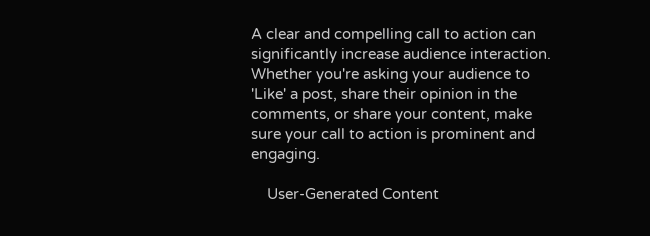A clear and compelling call to action can significantly increase audience interaction. Whether you're asking your audience to 'Like' a post, share their opinion in the comments, or share your content, make sure your call to action is prominent and engaging.

    User-Generated Content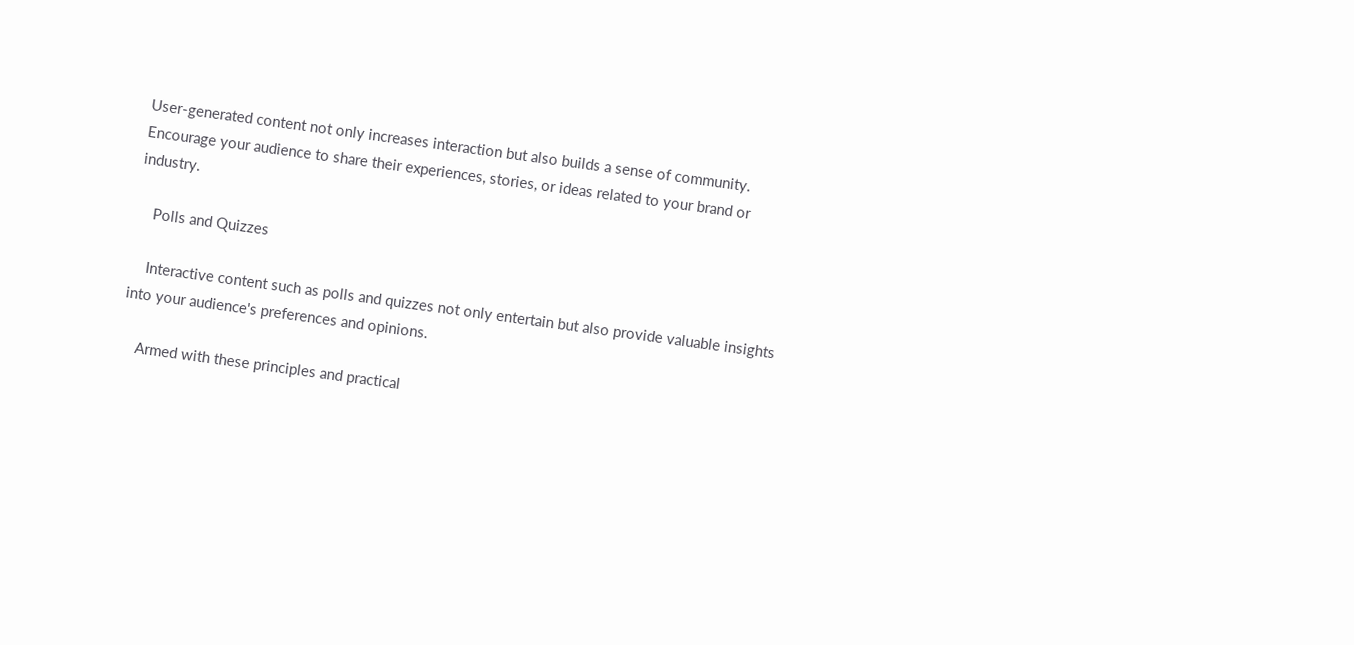User-generated content not only increases interaction but also builds a sense of community. Encourage your audience to share their experiences, stories, or ideas related to your brand or industry.

    Polls and Quizzes

    Interactive content such as polls and quizzes not only entertain but also provide valuable insights into your audience's preferences and opinions.

    Armed with these principles and practical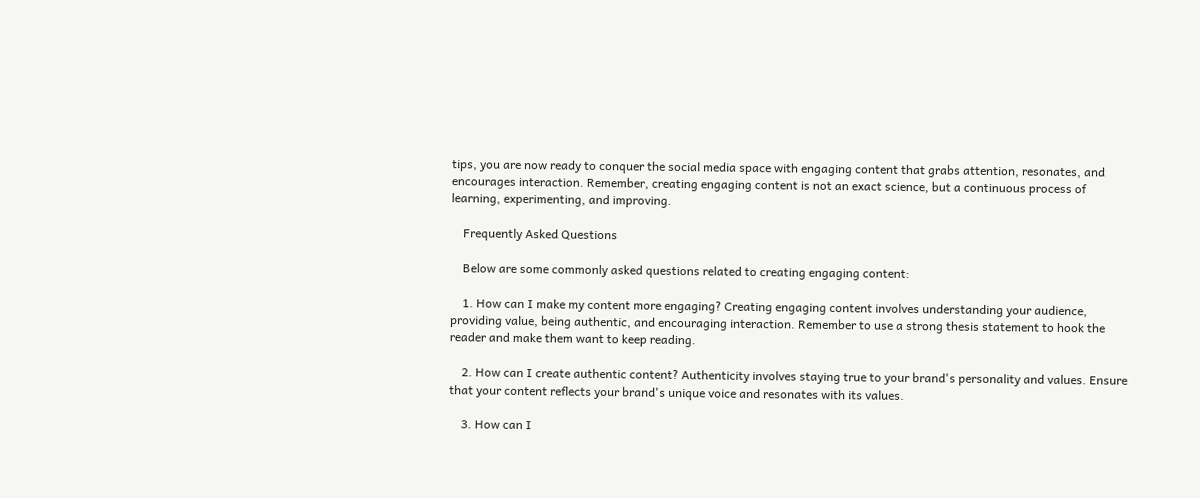tips, you are now ready to conquer the social media space with engaging content that grabs attention, resonates, and encourages interaction. Remember, creating engaging content is not an exact science, but a continuous process of learning, experimenting, and improving.

    Frequently Asked Questions

    Below are some commonly asked questions related to creating engaging content:

    1. How can I make my content more engaging? Creating engaging content involves understanding your audience, providing value, being authentic, and encouraging interaction. Remember to use a strong thesis statement to hook the reader and make them want to keep reading.

    2. How can I create authentic content? Authenticity involves staying true to your brand's personality and values. Ensure that your content reflects your brand's unique voice and resonates with its values.

    3. How can I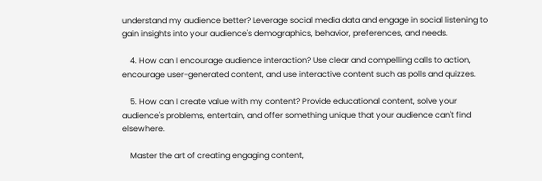understand my audience better? Leverage social media data and engage in social listening to gain insights into your audience's demographics, behavior, preferences, and needs.

    4. How can I encourage audience interaction? Use clear and compelling calls to action, encourage user-generated content, and use interactive content such as polls and quizzes.

    5. How can I create value with my content? Provide educational content, solve your audience's problems, entertain, and offer something unique that your audience can't find elsewhere.

    Master the art of creating engaging content,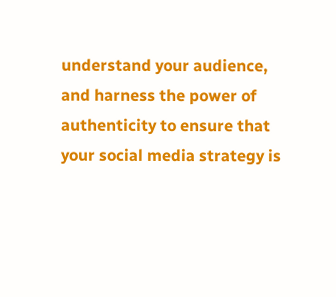understand your audience, and harness the power of authenticity to ensure that your social media strategy is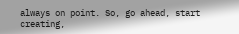always on point. So, go ahead, start creating,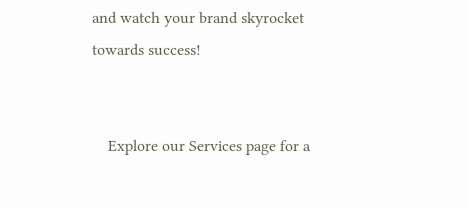and watch your brand skyrocket towards success!


    Explore our Services page for a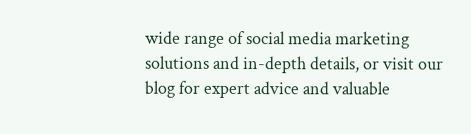wide range of social media marketing solutions and in-depth details, or visit our blog for expert advice and valuable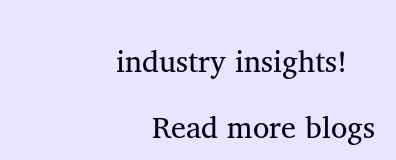industry insights!

    Read more blogs